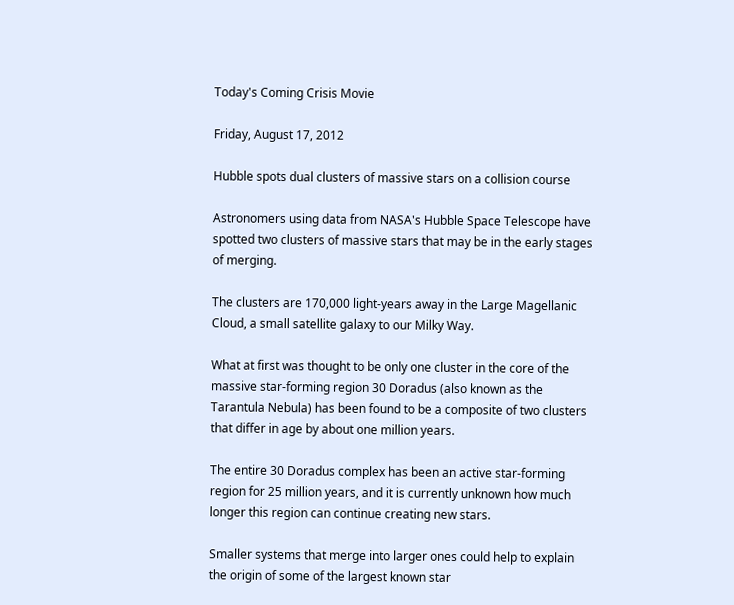Today's Coming Crisis Movie

Friday, August 17, 2012

Hubble spots dual clusters of massive stars on a collision course

Astronomers using data from NASA's Hubble Space Telescope have spotted two clusters of massive stars that may be in the early stages of merging.

The clusters are 170,000 light-years away in the Large Magellanic Cloud, a small satellite galaxy to our Milky Way.

What at first was thought to be only one cluster in the core of the massive star-forming region 30 Doradus (also known as the Tarantula Nebula) has been found to be a composite of two clusters that differ in age by about one million years.

The entire 30 Doradus complex has been an active star-forming region for 25 million years, and it is currently unknown how much longer this region can continue creating new stars.

Smaller systems that merge into larger ones could help to explain the origin of some of the largest known star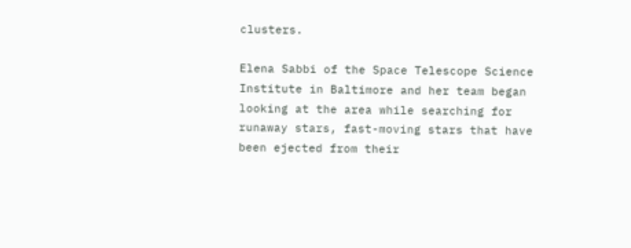clusters.

Elena Sabbi of the Space Telescope Science Institute in Baltimore and her team began looking at the area while searching for runaway stars, fast-moving stars that have been ejected from their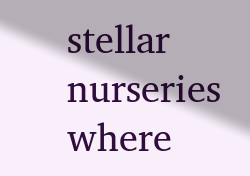stellar nurseries where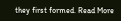they first formed. Read More